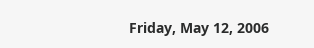Friday, May 12, 2006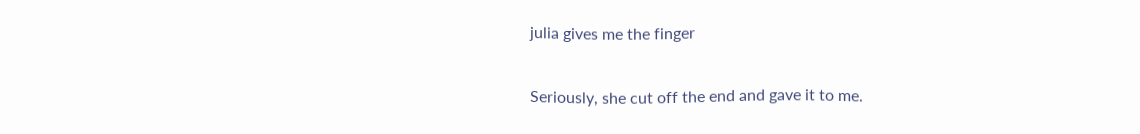julia gives me the finger

Seriously, she cut off the end and gave it to me.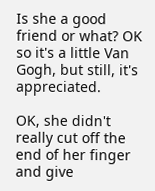Is she a good friend or what? OK so it's a little Van Gogh, but still, it's appreciated.

OK, she didn't really cut off the end of her finger and give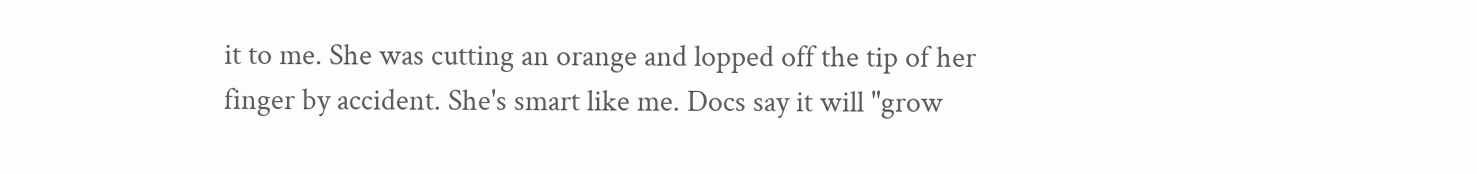it to me. She was cutting an orange and lopped off the tip of her finger by accident. She's smart like me. Docs say it will "grow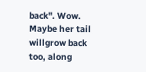back". Wow. Maybe her tail willgrow back too, along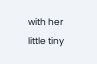with her little tiny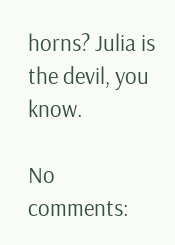horns? Julia is the devil, you know.

No comments: